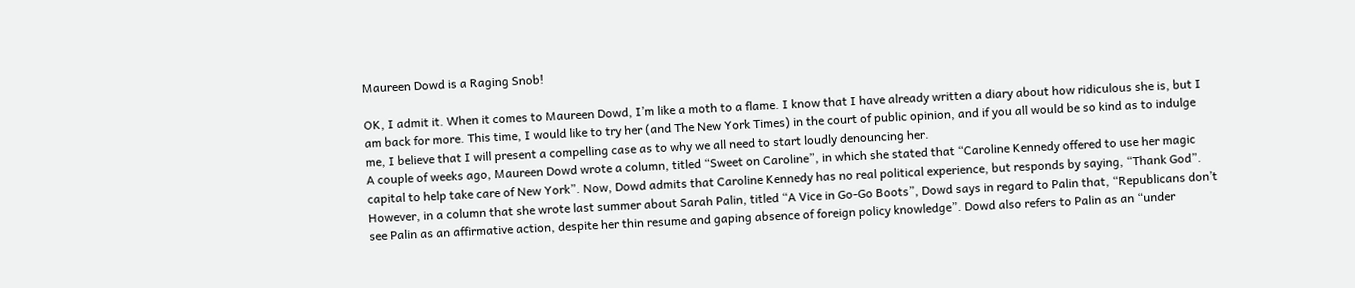Maureen Dowd is a Raging Snob!

OK, I admit it. When it comes to Maureen Dowd, I’m like a moth to a flame. I know that I have already written a diary about how ridiculous she is, but I am back for more. This time, I would like to try her (and The New York Times) in the court of public opinion, and if you all would be so kind as to indulge me, I believe that I will present a compelling case as to why we all need to start loudly denouncing her.
A couple of weeks ago, Maureen Dowd wrote a column, titled “Sweet on Caroline”, in which she stated that “Caroline Kennedy offered to use her magic capital to help take care of New York”. Now, Dowd admits that Caroline Kennedy has no real political experience, but responds by saying, “Thank God”. However, in a column that she wrote last summer about Sarah Palin, titled “A Vice in Go-Go Boots”, Dowd says in regard to Palin that, “Republicans don’t see Palin as an affirmative action, despite her thin resume and gaping absence of foreign policy knowledge”. Dowd also refers to Palin as an “under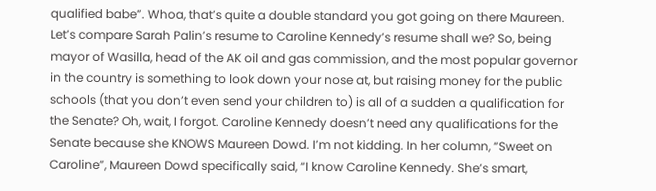qualified babe”. Whoa, that’s quite a double standard you got going on there Maureen. Let’s compare Sarah Palin’s resume to Caroline Kennedy’s resume shall we? So, being mayor of Wasilla, head of the AK oil and gas commission, and the most popular governor in the country is something to look down your nose at, but raising money for the public schools (that you don’t even send your children to) is all of a sudden a qualification for the Senate? Oh, wait, I forgot. Caroline Kennedy doesn’t need any qualifications for the Senate because she KNOWS Maureen Dowd. I’m not kidding. In her column, “Sweet on Caroline”, Maureen Dowd specifically said, “I know Caroline Kennedy. She’s smart,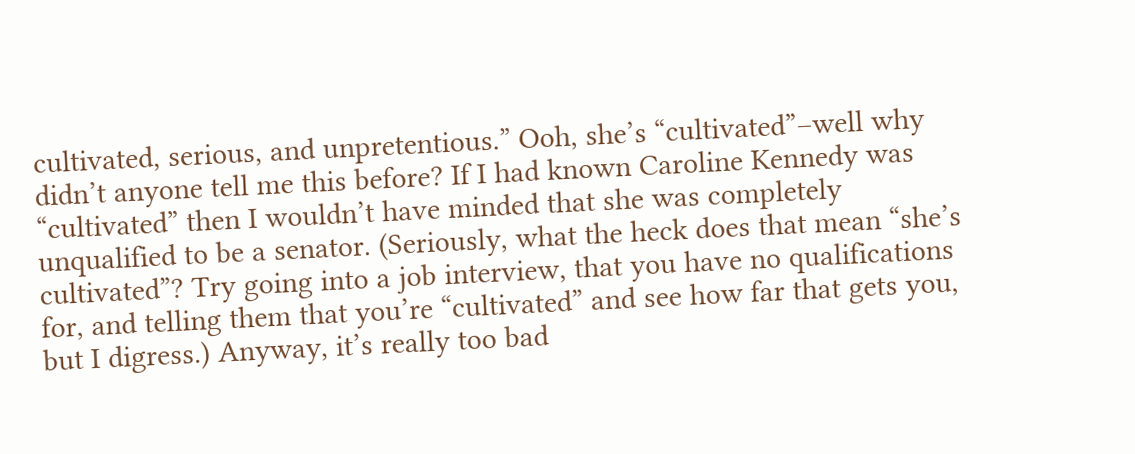cultivated, serious, and unpretentious.” Ooh, she’s “cultivated”–well why didn’t anyone tell me this before? If I had known Caroline Kennedy was “cultivated” then I wouldn’t have minded that she was completely unqualified to be a senator. (Seriously, what the heck does that mean “she’s cultivated”? Try going into a job interview, that you have no qualifications for, and telling them that you’re “cultivated” and see how far that gets you, but I digress.) Anyway, it’s really too bad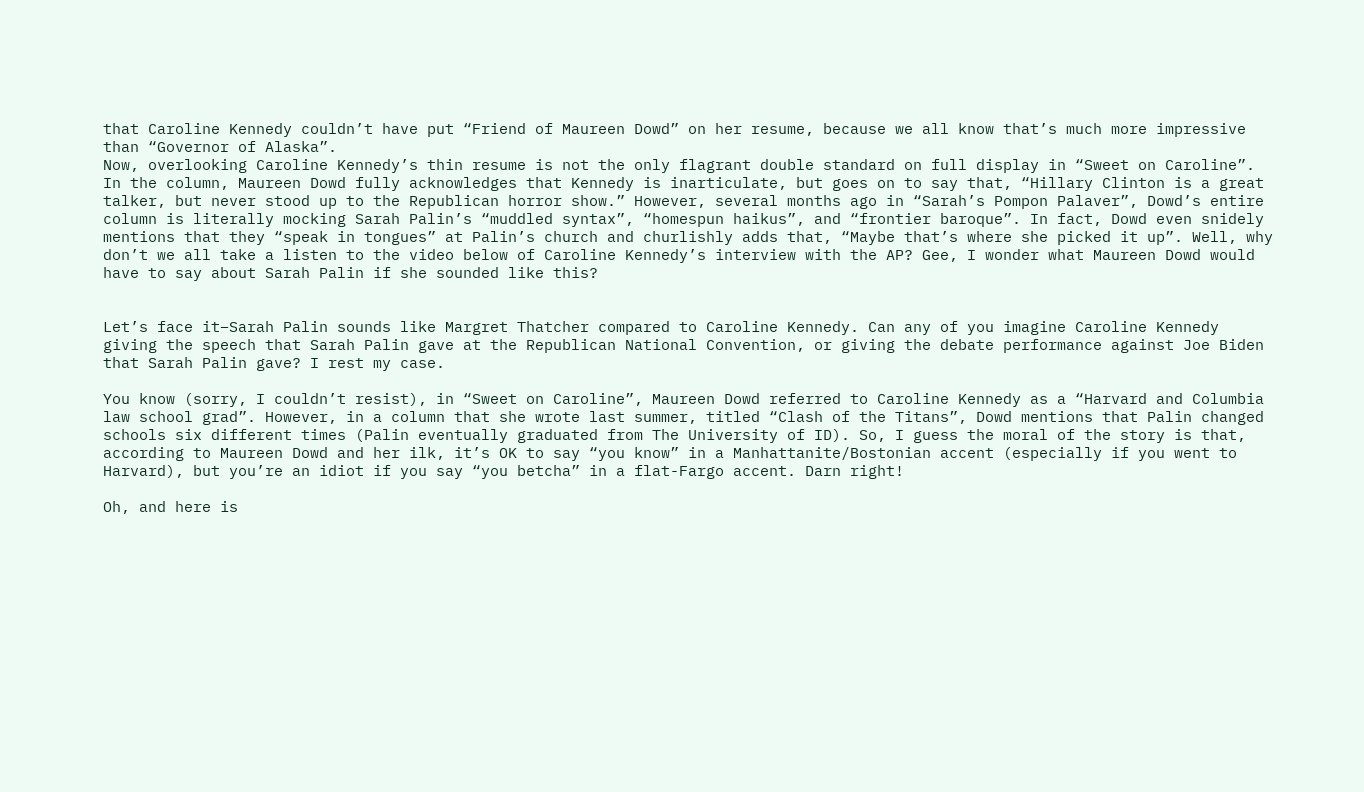that Caroline Kennedy couldn’t have put “Friend of Maureen Dowd” on her resume, because we all know that’s much more impressive than “Governor of Alaska”.
Now, overlooking Caroline Kennedy’s thin resume is not the only flagrant double standard on full display in “Sweet on Caroline”. In the column, Maureen Dowd fully acknowledges that Kennedy is inarticulate, but goes on to say that, “Hillary Clinton is a great talker, but never stood up to the Republican horror show.” However, several months ago in “Sarah’s Pompon Palaver”, Dowd’s entire column is literally mocking Sarah Palin’s “muddled syntax”, “homespun haikus”, and “frontier baroque”. In fact, Dowd even snidely mentions that they “speak in tongues” at Palin’s church and churlishly adds that, “Maybe that’s where she picked it up”. Well, why don’t we all take a listen to the video below of Caroline Kennedy’s interview with the AP? Gee, I wonder what Maureen Dowd would have to say about Sarah Palin if she sounded like this?


Let’s face it–Sarah Palin sounds like Margret Thatcher compared to Caroline Kennedy. Can any of you imagine Caroline Kennedy giving the speech that Sarah Palin gave at the Republican National Convention, or giving the debate performance against Joe Biden that Sarah Palin gave? I rest my case.

You know (sorry, I couldn’t resist), in “Sweet on Caroline”, Maureen Dowd referred to Caroline Kennedy as a “Harvard and Columbia law school grad”. However, in a column that she wrote last summer, titled “Clash of the Titans”, Dowd mentions that Palin changed schools six different times (Palin eventually graduated from The University of ID). So, I guess the moral of the story is that, according to Maureen Dowd and her ilk, it’s OK to say “you know” in a Manhattanite/Bostonian accent (especially if you went to Harvard), but you’re an idiot if you say “you betcha” in a flat-Fargo accent. Darn right!

Oh, and here is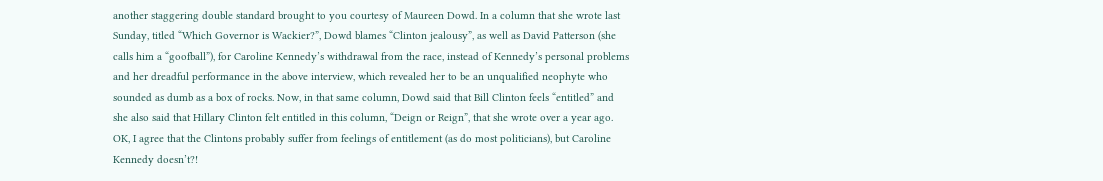another staggering double standard brought to you courtesy of Maureen Dowd. In a column that she wrote last Sunday, titled “Which Governor is Wackier?”, Dowd blames “Clinton jealousy”, as well as David Patterson (she calls him a “goofball”), for Caroline Kennedy’s withdrawal from the race, instead of Kennedy’s personal problems and her dreadful performance in the above interview, which revealed her to be an unqualified neophyte who sounded as dumb as a box of rocks. Now, in that same column, Dowd said that Bill Clinton feels “entitled” and she also said that Hillary Clinton felt entitled in this column, “Deign or Reign”, that she wrote over a year ago. OK, I agree that the Clintons probably suffer from feelings of entitlement (as do most politicians), but Caroline Kennedy doesn’t?!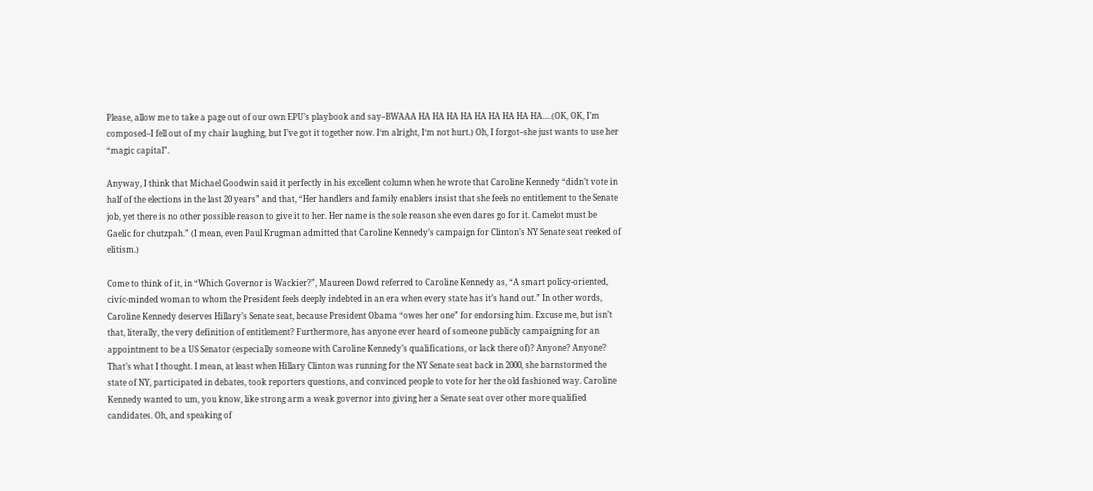Please, allow me to take a page out of our own EPU’s playbook and say–BWAAA HA HA HA HA HA HA HA HA HA….(OK, OK, I’m composed–I fell out of my chair laughing, but I’ve got it together now. I‘m alright, I‘m not hurt.) Oh, I forgot–she just wants to use her “magic capital”.

Anyway, I think that Michael Goodwin said it perfectly in his excellent column when he wrote that Caroline Kennedy “didn’t vote in half of the elections in the last 20 years” and that, “Her handlers and family enablers insist that she feels no entitlement to the Senate job, yet there is no other possible reason to give it to her. Her name is the sole reason she even dares go for it. Camelot must be Gaelic for chutzpah.” (I mean, even Paul Krugman admitted that Caroline Kennedy’s campaign for Clinton’s NY Senate seat reeked of elitism.)

Come to think of it, in “Which Governor is Wackier?”, Maureen Dowd referred to Caroline Kennedy as, “A smart policy-oriented, civic-minded woman to whom the President feels deeply indebted in an era when every state has it’s hand out.” In other words, Caroline Kennedy deserves Hillary’s Senate seat, because President Obama “owes her one” for endorsing him. Excuse me, but isn’t that, literally, the very definition of entitlement? Furthermore, has anyone ever heard of someone publicly campaigning for an appointment to be a US Senator (especially someone with Caroline Kennedy’s qualifications, or lack there of)? Anyone? Anyone? That’s what I thought. I mean, at least when Hillary Clinton was running for the NY Senate seat back in 2000, she barnstormed the state of NY, participated in debates, took reporters questions, and convinced people to vote for her the old fashioned way. Caroline Kennedy wanted to um, you know, like strong arm a weak governor into giving her a Senate seat over other more qualified candidates. Oh, and speaking of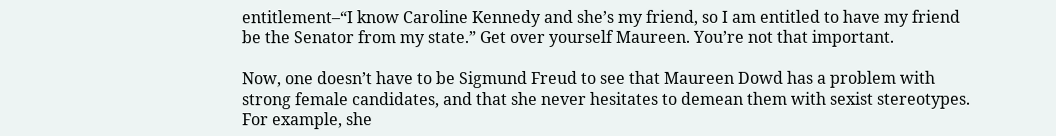entitlement–“I know Caroline Kennedy and she’s my friend, so I am entitled to have my friend be the Senator from my state.” Get over yourself Maureen. You’re not that important.

Now, one doesn’t have to be Sigmund Freud to see that Maureen Dowd has a problem with strong female candidates, and that she never hesitates to demean them with sexist stereotypes. For example, she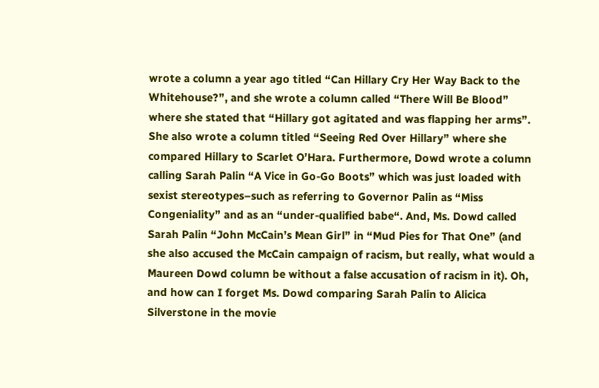wrote a column a year ago titled “Can Hillary Cry Her Way Back to the Whitehouse?”, and she wrote a column called “There Will Be Blood” where she stated that “Hillary got agitated and was flapping her arms”. She also wrote a column titled “Seeing Red Over Hillary” where she compared Hillary to Scarlet O’Hara. Furthermore, Dowd wrote a column calling Sarah Palin “A Vice in Go-Go Boots” which was just loaded with sexist stereotypes–such as referring to Governor Palin as “Miss Congeniality” and as an “under-qualified babe“. And, Ms. Dowd called Sarah Palin “John McCain’s Mean Girl” in “Mud Pies for That One” (and she also accused the McCain campaign of racism, but really, what would a Maureen Dowd column be without a false accusation of racism in it). Oh, and how can I forget Ms. Dowd comparing Sarah Palin to Alicica Silverstone in the movie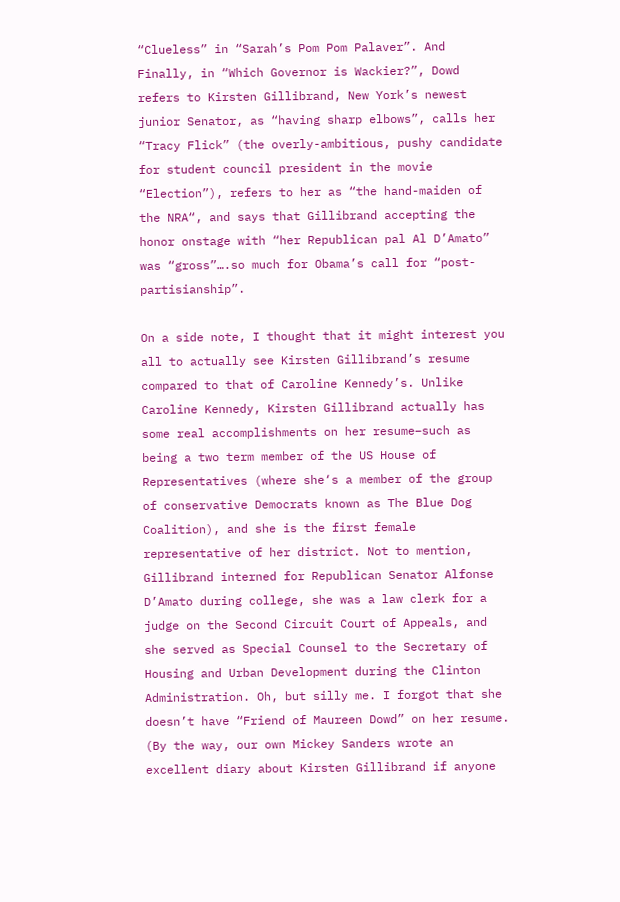“Clueless” in “Sarah’s Pom Pom Palaver”. And Finally, in “Which Governor is Wackier?”, Dowd refers to Kirsten Gillibrand, New York’s newest junior Senator, as “having sharp elbows”, calls her “Tracy Flick” (the overly-ambitious, pushy candidate for student council president in the movie “Election”), refers to her as “the hand-maiden of the NRA“, and says that Gillibrand accepting the honor onstage with “her Republican pal Al D’Amato” was “gross”….so much for Obama’s call for “post-partisianship”.

On a side note, I thought that it might interest you all to actually see Kirsten Gillibrand’s resume compared to that of Caroline Kennedy’s. Unlike Caroline Kennedy, Kirsten Gillibrand actually has some real accomplishments on her resume–such as being a two term member of the US House of Representatives (where she‘s a member of the group of conservative Democrats known as The Blue Dog Coalition), and she is the first female representative of her district. Not to mention, Gillibrand interned for Republican Senator Alfonse D’Amato during college, she was a law clerk for a judge on the Second Circuit Court of Appeals, and she served as Special Counsel to the Secretary of Housing and Urban Development during the Clinton Administration. Oh, but silly me. I forgot that she doesn’t have “Friend of Maureen Dowd” on her resume. (By the way, our own Mickey Sanders wrote an excellent diary about Kirsten Gillibrand if anyone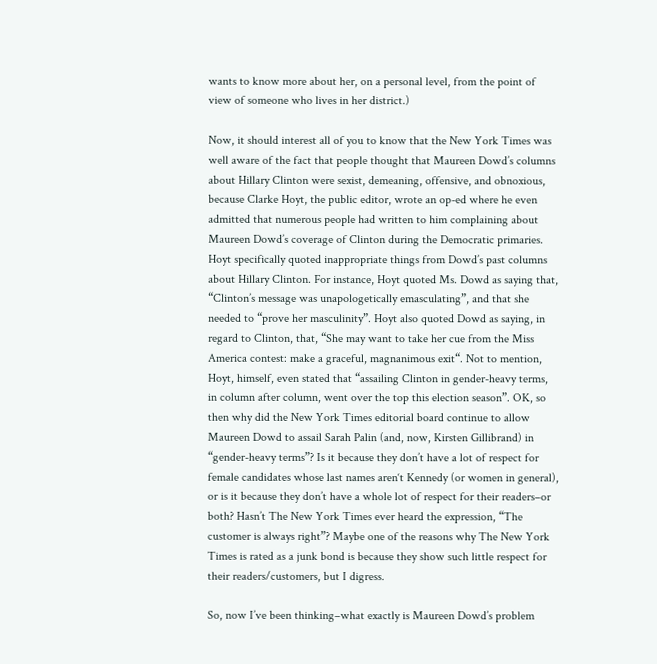wants to know more about her, on a personal level, from the point of view of someone who lives in her district.)

Now, it should interest all of you to know that the New York Times was well aware of the fact that people thought that Maureen Dowd’s columns about Hillary Clinton were sexist, demeaning, offensive, and obnoxious, because Clarke Hoyt, the public editor, wrote an op-ed where he even admitted that numerous people had written to him complaining about Maureen Dowd’s coverage of Clinton during the Democratic primaries. Hoyt specifically quoted inappropriate things from Dowd’s past columns about Hillary Clinton. For instance, Hoyt quoted Ms. Dowd as saying that, “Clinton’s message was unapologetically emasculating”, and that she needed to “prove her masculinity”. Hoyt also quoted Dowd as saying, in regard to Clinton, that, “She may want to take her cue from the Miss America contest: make a graceful, magnanimous exit“. Not to mention, Hoyt, himself, even stated that “assailing Clinton in gender-heavy terms, in column after column, went over the top this election season”. OK, so then why did the New York Times editorial board continue to allow Maureen Dowd to assail Sarah Palin (and, now, Kirsten Gillibrand) in “gender-heavy terms”? Is it because they don’t have a lot of respect for female candidates whose last names aren‘t Kennedy (or women in general), or is it because they don’t have a whole lot of respect for their readers–or both? Hasn’t The New York Times ever heard the expression, “The customer is always right”? Maybe one of the reasons why The New York Times is rated as a junk bond is because they show such little respect for their readers/customers, but I digress.

So, now I’ve been thinking–what exactly is Maureen Dowd’s problem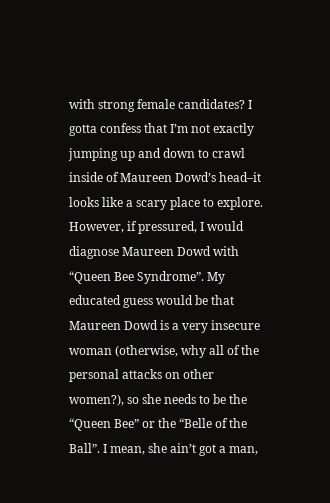with strong female candidates? I gotta confess that I’m not exactly jumping up and down to crawl inside of Maureen Dowd’s head–it looks like a scary place to explore. However, if pressured, I would diagnose Maureen Dowd with “Queen Bee Syndrome”. My educated guess would be that Maureen Dowd is a very insecure woman (otherwise, why all of the personal attacks on other women?), so she needs to be the “Queen Bee” or the “Belle of the Ball”. I mean, she ain’t got a man,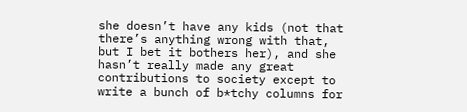she doesn’t have any kids (not that there’s anything wrong with that, but I bet it bothers her), and she hasn’t really made any great contributions to society except to write a bunch of b*tchy columns for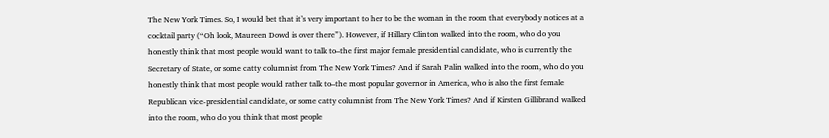The New York Times. So, I would bet that it’s very important to her to be the woman in the room that everybody notices at a cocktail party (“Oh look, Maureen Dowd is over there”). However, if Hillary Clinton walked into the room, who do you honestly think that most people would want to talk to–the first major female presidential candidate, who is currently the Secretary of State, or some catty columnist from The New York Times? And if Sarah Palin walked into the room, who do you honestly think that most people would rather talk to–the most popular governor in America, who is also the first female Republican vice-presidential candidate, or some catty columnist from The New York Times? And if Kirsten Gillibrand walked into the room, who do you think that most people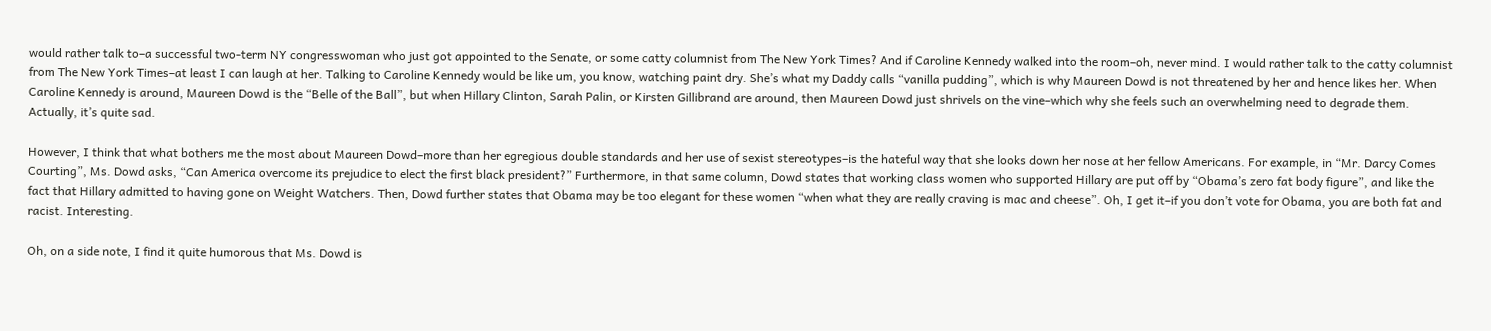would rather talk to–a successful two-term NY congresswoman who just got appointed to the Senate, or some catty columnist from The New York Times? And if Caroline Kennedy walked into the room–oh, never mind. I would rather talk to the catty columnist from The New York Times–at least I can laugh at her. Talking to Caroline Kennedy would be like um, you know, watching paint dry. She’s what my Daddy calls “vanilla pudding”, which is why Maureen Dowd is not threatened by her and hence likes her. When Caroline Kennedy is around, Maureen Dowd is the “Belle of the Ball”, but when Hillary Clinton, Sarah Palin, or Kirsten Gillibrand are around, then Maureen Dowd just shrivels on the vine–which why she feels such an overwhelming need to degrade them. Actually, it’s quite sad.

However, I think that what bothers me the most about Maureen Dowd–more than her egregious double standards and her use of sexist stereotypes–is the hateful way that she looks down her nose at her fellow Americans. For example, in “Mr. Darcy Comes Courting”, Ms. Dowd asks, “Can America overcome its prejudice to elect the first black president?” Furthermore, in that same column, Dowd states that working class women who supported Hillary are put off by “Obama’s zero fat body figure”, and like the fact that Hillary admitted to having gone on Weight Watchers. Then, Dowd further states that Obama may be too elegant for these women “when what they are really craving is mac and cheese”. Oh, I get it–if you don’t vote for Obama, you are both fat and racist. Interesting.

Oh, on a side note, I find it quite humorous that Ms. Dowd is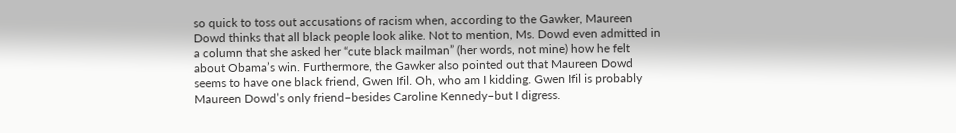so quick to toss out accusations of racism when, according to the Gawker, Maureen Dowd thinks that all black people look alike. Not to mention, Ms. Dowd even admitted in a column that she asked her “cute black mailman” (her words, not mine) how he felt about Obama’s win. Furthermore, the Gawker also pointed out that Maureen Dowd seems to have one black friend, Gwen Ifil. Oh, who am I kidding. Gwen Ifil is probably Maureen Dowd’s only friend–besides Caroline Kennedy–but I digress.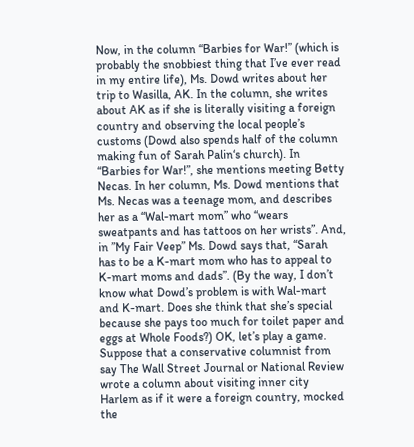Now, in the column “Barbies for War!” (which is probably the snobbiest thing that I’ve ever read in my entire life), Ms. Dowd writes about her trip to Wasilla, AK. In the column, she writes about AK as if she is literally visiting a foreign country and observing the local people’s customs (Dowd also spends half of the column making fun of Sarah Palin‘s church). In “Barbies for War!”, she mentions meeting Betty Necas. In her column, Ms. Dowd mentions that Ms. Necas was a teenage mom, and describes her as a “Wal-mart mom” who “wears sweatpants and has tattoos on her wrists”. And, in ”My Fair Veep” Ms. Dowd says that, “Sarah has to be a K-mart mom who has to appeal to K-mart moms and dads”. (By the way, I don’t know what Dowd’s problem is with Wal-mart and K-mart. Does she think that she’s special because she pays too much for toilet paper and eggs at Whole Foods?) OK, let’s play a game. Suppose that a conservative columnist from say The Wall Street Journal or National Review wrote a column about visiting inner city Harlem as if it were a foreign country, mocked the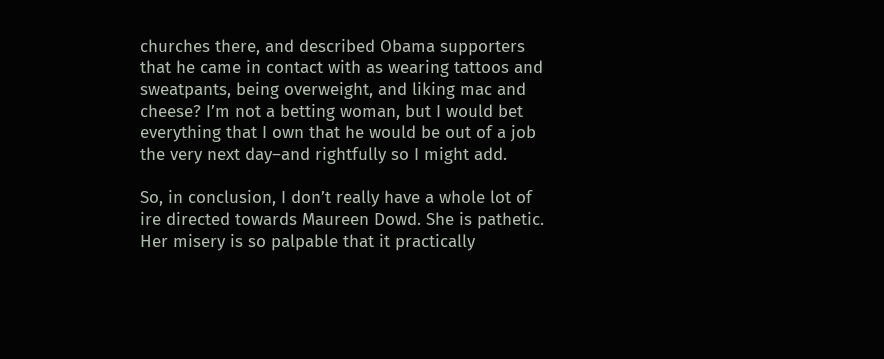churches there, and described Obama supporters that he came in contact with as wearing tattoos and sweatpants, being overweight, and liking mac and cheese? I’m not a betting woman, but I would bet everything that I own that he would be out of a job the very next day–and rightfully so I might add.

So, in conclusion, I don’t really have a whole lot of ire directed towards Maureen Dowd. She is pathetic. Her misery is so palpable that it practically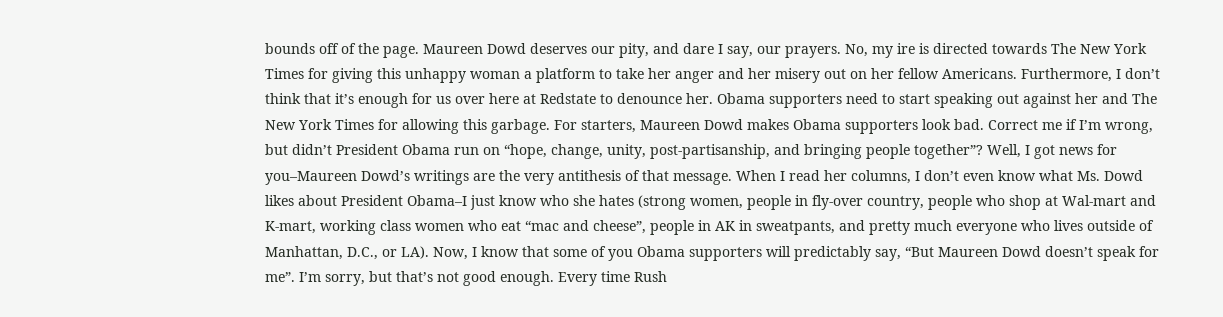bounds off of the page. Maureen Dowd deserves our pity, and dare I say, our prayers. No, my ire is directed towards The New York Times for giving this unhappy woman a platform to take her anger and her misery out on her fellow Americans. Furthermore, I don’t think that it’s enough for us over here at Redstate to denounce her. Obama supporters need to start speaking out against her and The New York Times for allowing this garbage. For starters, Maureen Dowd makes Obama supporters look bad. Correct me if I’m wrong, but didn’t President Obama run on “hope, change, unity, post-partisanship, and bringing people together”? Well, I got news for you–Maureen Dowd’s writings are the very antithesis of that message. When I read her columns, I don’t even know what Ms. Dowd likes about President Obama–I just know who she hates (strong women, people in fly-over country, people who shop at Wal-mart and K-mart, working class women who eat “mac and cheese”, people in AK in sweatpants, and pretty much everyone who lives outside of Manhattan, D.C., or LA). Now, I know that some of you Obama supporters will predictably say, “But Maureen Dowd doesn’t speak for me”. I’m sorry, but that’s not good enough. Every time Rush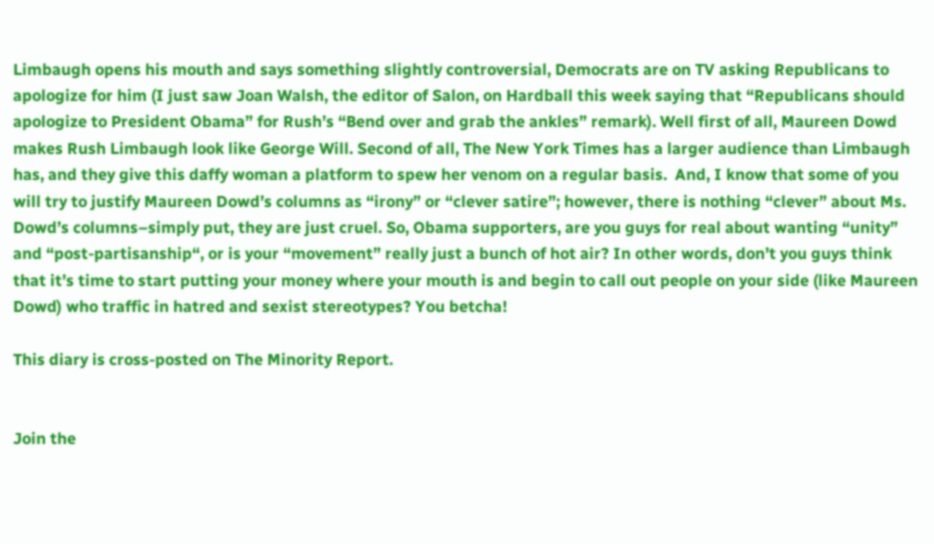Limbaugh opens his mouth and says something slightly controversial, Democrats are on TV asking Republicans to apologize for him (I just saw Joan Walsh, the editor of Salon, on Hardball this week saying that “Republicans should apologize to President Obama” for Rush’s “Bend over and grab the ankles” remark). Well first of all, Maureen Dowd makes Rush Limbaugh look like George Will. Second of all, The New York Times has a larger audience than Limbaugh has, and they give this daffy woman a platform to spew her venom on a regular basis.  And, I know that some of you will try to justify Maureen Dowd’s columns as “irony” or “clever satire”; however, there is nothing “clever” about Ms. Dowd’s columns–simply put, they are just cruel. So, Obama supporters, are you guys for real about wanting “unity” and “post-partisanship“, or is your “movement” really just a bunch of hot air? In other words, don’t you guys think that it’s time to start putting your money where your mouth is and begin to call out people on your side (like Maureen Dowd) who traffic in hatred and sexist stereotypes? You betcha!

This diary is cross-posted on The Minority Report.


Join the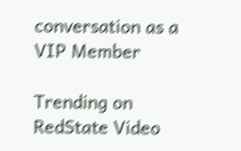conversation as a VIP Member

Trending on RedState Video